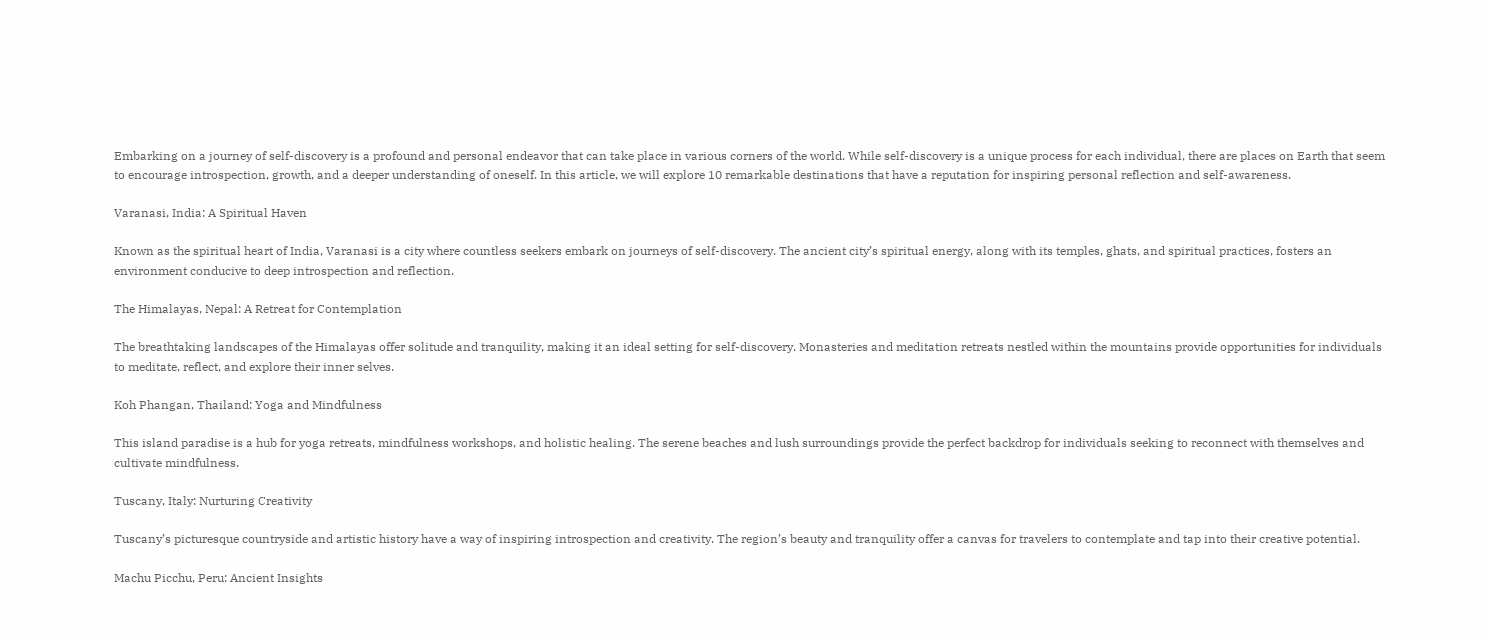Embarking on a journey of self-discovery is a profound and personal endeavor that can take place in various corners of the world. While self-discovery is a unique process for each individual, there are places on Earth that seem to encourage introspection, growth, and a deeper understanding of oneself. In this article, we will explore 10 remarkable destinations that have a reputation for inspiring personal reflection and self-awareness.

Varanasi, India: A Spiritual Haven

Known as the spiritual heart of India, Varanasi is a city where countless seekers embark on journeys of self-discovery. The ancient city’s spiritual energy, along with its temples, ghats, and spiritual practices, fosters an environment conducive to deep introspection and reflection.

The Himalayas, Nepal: A Retreat for Contemplation

The breathtaking landscapes of the Himalayas offer solitude and tranquility, making it an ideal setting for self-discovery. Monasteries and meditation retreats nestled within the mountains provide opportunities for individuals to meditate, reflect, and explore their inner selves.

Koh Phangan, Thailand: Yoga and Mindfulness

This island paradise is a hub for yoga retreats, mindfulness workshops, and holistic healing. The serene beaches and lush surroundings provide the perfect backdrop for individuals seeking to reconnect with themselves and cultivate mindfulness.

Tuscany, Italy: Nurturing Creativity

Tuscany’s picturesque countryside and artistic history have a way of inspiring introspection and creativity. The region’s beauty and tranquility offer a canvas for travelers to contemplate and tap into their creative potential.

Machu Picchu, Peru: Ancient Insights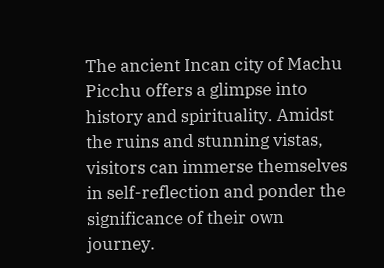The ancient Incan city of Machu Picchu offers a glimpse into history and spirituality. Amidst the ruins and stunning vistas, visitors can immerse themselves in self-reflection and ponder the significance of their own journey.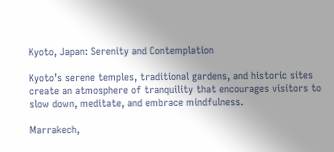Kyoto, Japan: Serenity and Contemplation

Kyoto’s serene temples, traditional gardens, and historic sites create an atmosphere of tranquility that encourages visitors to slow down, meditate, and embrace mindfulness.

Marrakech,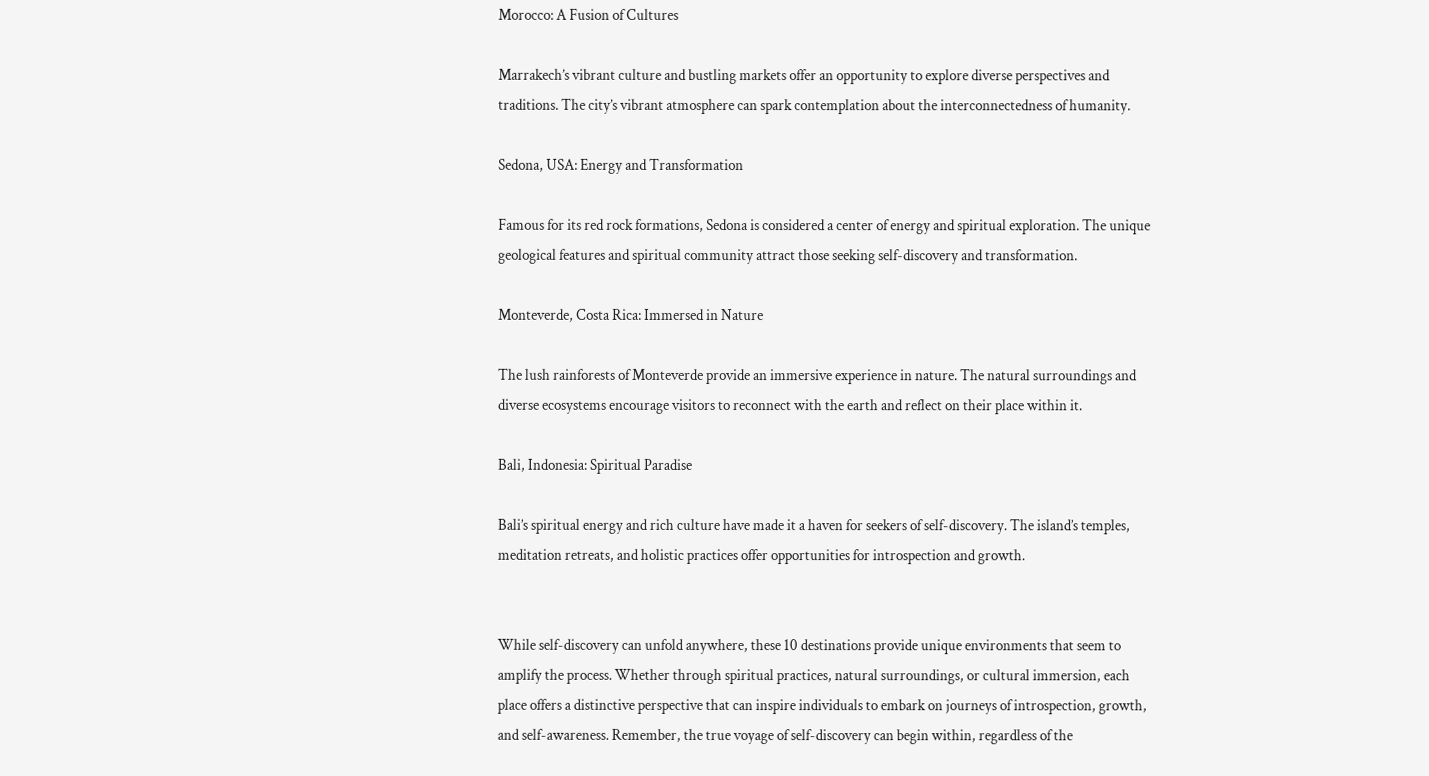Morocco: A Fusion of Cultures

Marrakech’s vibrant culture and bustling markets offer an opportunity to explore diverse perspectives and traditions. The city’s vibrant atmosphere can spark contemplation about the interconnectedness of humanity.

Sedona, USA: Energy and Transformation

Famous for its red rock formations, Sedona is considered a center of energy and spiritual exploration. The unique geological features and spiritual community attract those seeking self-discovery and transformation.

Monteverde, Costa Rica: Immersed in Nature

The lush rainforests of Monteverde provide an immersive experience in nature. The natural surroundings and diverse ecosystems encourage visitors to reconnect with the earth and reflect on their place within it.

Bali, Indonesia: Spiritual Paradise

Bali’s spiritual energy and rich culture have made it a haven for seekers of self-discovery. The island’s temples, meditation retreats, and holistic practices offer opportunities for introspection and growth.


While self-discovery can unfold anywhere, these 10 destinations provide unique environments that seem to amplify the process. Whether through spiritual practices, natural surroundings, or cultural immersion, each place offers a distinctive perspective that can inspire individuals to embark on journeys of introspection, growth, and self-awareness. Remember, the true voyage of self-discovery can begin within, regardless of the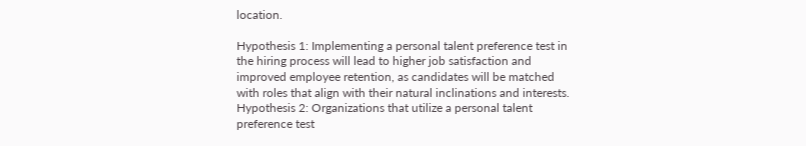location.

Hypothesis 1: Implementing a personal talent preference test in the hiring process will lead to higher job satisfaction and improved employee retention, as candidates will be matched with roles that align with their natural inclinations and interests. Hypothesis 2: Organizations that utilize a personal talent preference test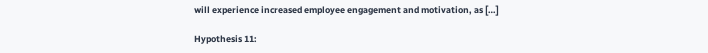will experience increased employee engagement and motivation, as […]

Hypothesis 11: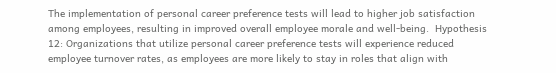The implementation of personal career preference tests will lead to higher job satisfaction among employees, resulting in improved overall employee morale and well-being.  Hypothesis 12: Organizations that utilize personal career preference tests will experience reduced employee turnover rates, as employees are more likely to stay in roles that align with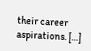their career aspirations. […]